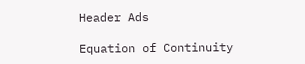Header Ads

Equation of Continuity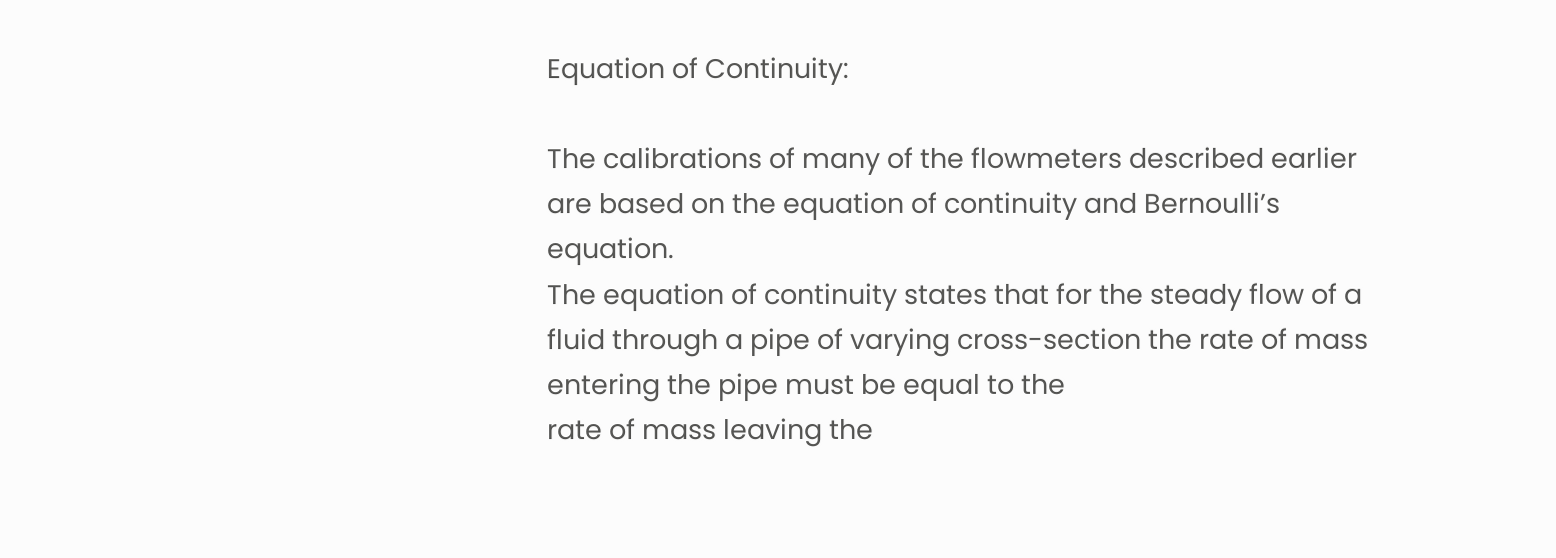Equation of Continuity:

The calibrations of many of the flowmeters described earlier are based on the equation of continuity and Bernoulli’s equation.
The equation of continuity states that for the steady flow of a fluid through a pipe of varying cross-section the rate of mass entering the pipe must be equal to the
rate of mass leaving the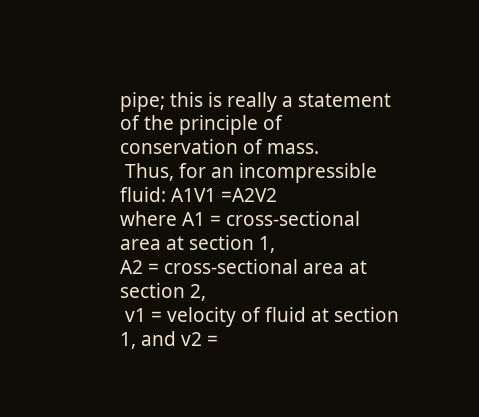pipe; this is really a statement of the principle of conservation of mass.
 Thus, for an incompressible fluid: A1V1 =A2V2
where A1 = cross-sectional area at section 1,
A2 = cross-sectional area at section 2,
 v1 = velocity of fluid at section 1, and v2 =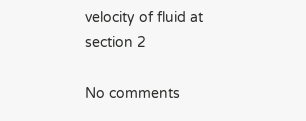velocity of fluid at section 2

No comments